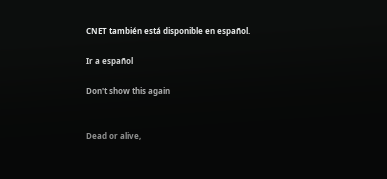CNET también está disponible en español.

Ir a español

Don't show this again


Dead or alive,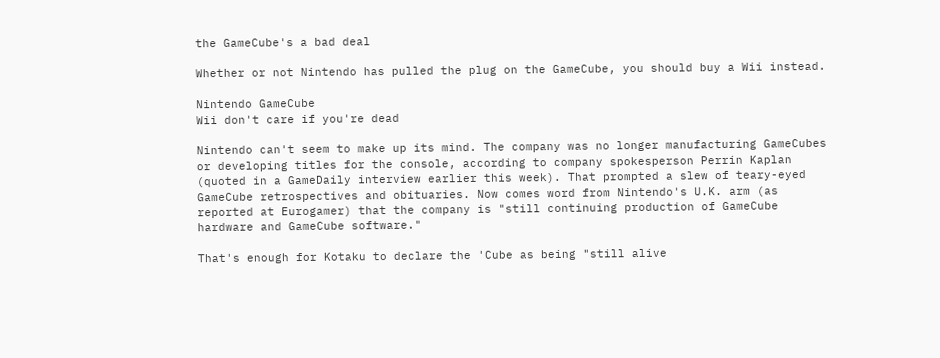the GameCube's a bad deal

Whether or not Nintendo has pulled the plug on the GameCube, you should buy a Wii instead.

Nintendo GameCube
Wii don't care if you're dead

Nintendo can't seem to make up its mind. The company was no longer manufacturing GameCubes or developing titles for the console, according to company spokesperson Perrin Kaplan (quoted in a GameDaily interview earlier this week). That prompted a slew of teary-eyed GameCube retrospectives and obituaries. Now comes word from Nintendo's U.K. arm (as reported at Eurogamer) that the company is "still continuing production of GameCube hardware and GameCube software."

That's enough for Kotaku to declare the 'Cube as being "still alive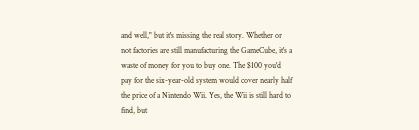and well," but it's missing the real story. Whether or not factories are still manufacturing the GameCube, it's a waste of money for you to buy one. The $100 you'd pay for the six-year-old system would cover nearly half the price of a Nintendo Wii. Yes, the Wii is still hard to find, but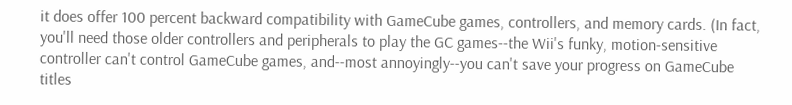it does offer 100 percent backward compatibility with GameCube games, controllers, and memory cards. (In fact, you'll need those older controllers and peripherals to play the GC games--the Wii's funky, motion-sensitive controller can't control GameCube games, and--most annoyingly--you can't save your progress on GameCube titles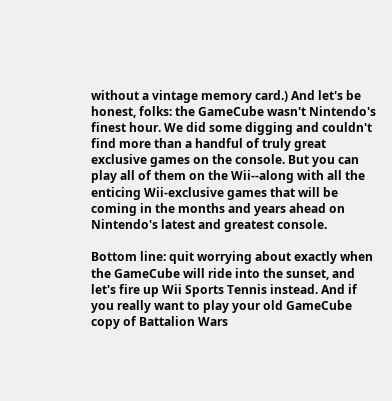without a vintage memory card.) And let's be honest, folks: the GameCube wasn't Nintendo's finest hour. We did some digging and couldn't find more than a handful of truly great exclusive games on the console. But you can play all of them on the Wii--along with all the enticing Wii-exclusive games that will be coming in the months and years ahead on Nintendo's latest and greatest console.

Bottom line: quit worrying about exactly when the GameCube will ride into the sunset, and let's fire up Wii Sports Tennis instead. And if you really want to play your old GameCube copy of Battalion Wars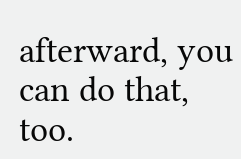afterward, you can do that, too.